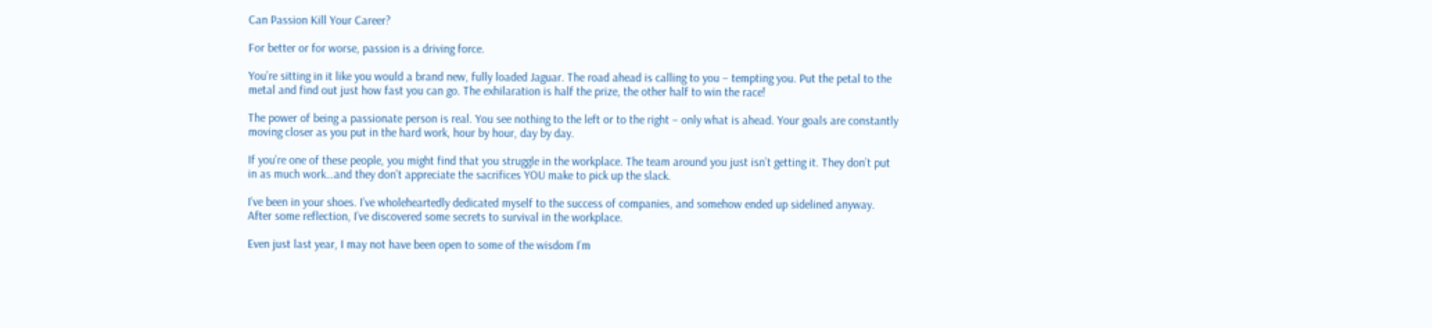Can Passion Kill Your Career?

For better or for worse, passion is a driving force.

You’re sitting in it like you would a brand new, fully loaded Jaguar. The road ahead is calling to you – tempting you. Put the petal to the metal and find out just how fast you can go. The exhilaration is half the prize, the other half to win the race!

The power of being a passionate person is real. You see nothing to the left or to the right – only what is ahead. Your goals are constantly moving closer as you put in the hard work, hour by hour, day by day.

If you’re one of these people, you might find that you struggle in the workplace. The team around you just isn’t getting it. They don’t put in as much work…and they don’t appreciate the sacrifices YOU make to pick up the slack.

I’ve been in your shoes. I’ve wholeheartedly dedicated myself to the success of companies, and somehow ended up sidelined anyway. After some reflection, I’ve discovered some secrets to survival in the workplace.

Even just last year, I may not have been open to some of the wisdom I’m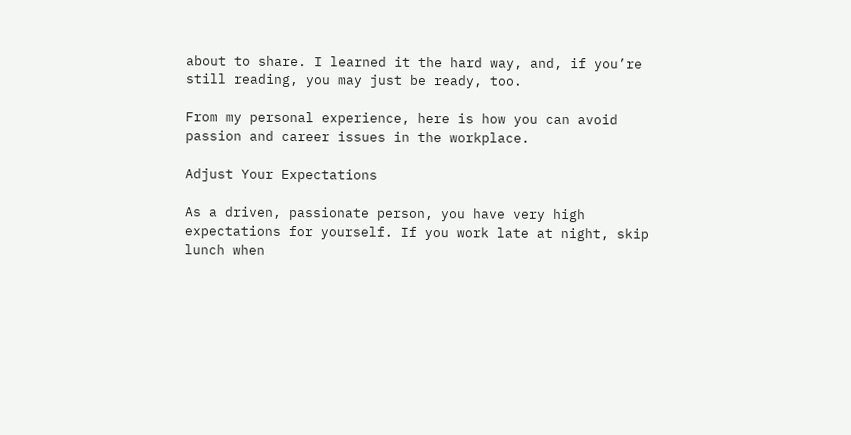about to share. I learned it the hard way, and, if you’re still reading, you may just be ready, too.

From my personal experience, here is how you can avoid passion and career issues in the workplace.

Adjust Your Expectations

As a driven, passionate person, you have very high expectations for yourself. If you work late at night, skip lunch when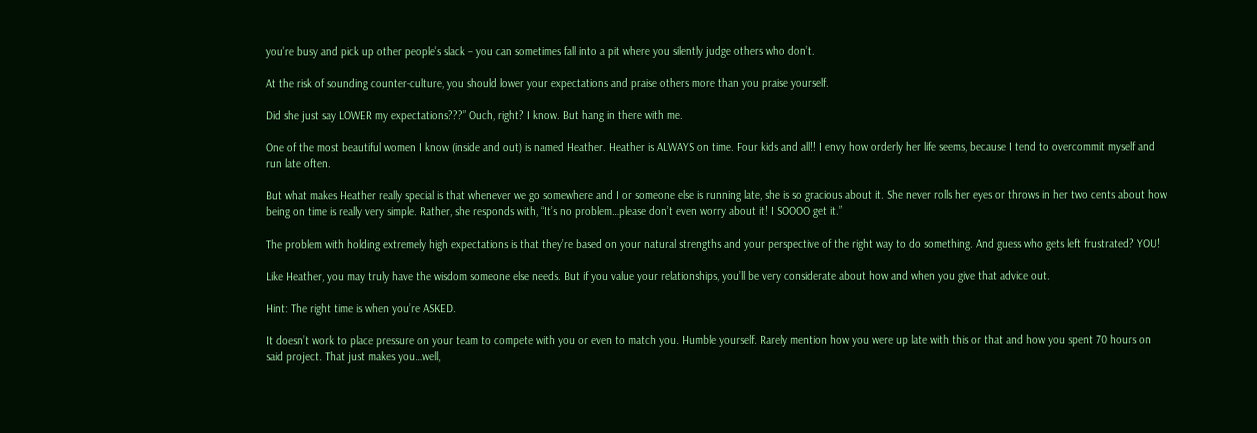you’re busy and pick up other people’s slack – you can sometimes fall into a pit where you silently judge others who don’t.

At the risk of sounding counter-culture, you should lower your expectations and praise others more than you praise yourself.

Did she just say LOWER my expectations???” Ouch, right? I know. But hang in there with me.

One of the most beautiful women I know (inside and out) is named Heather. Heather is ALWAYS on time. Four kids and all!! I envy how orderly her life seems, because I tend to overcommit myself and run late often.

But what makes Heather really special is that whenever we go somewhere and I or someone else is running late, she is so gracious about it. She never rolls her eyes or throws in her two cents about how being on time is really very simple. Rather, she responds with, “It’s no problem…please don’t even worry about it! I SOOOO get it.”

The problem with holding extremely high expectations is that they’re based on your natural strengths and your perspective of the right way to do something. And guess who gets left frustrated? YOU!

Like Heather, you may truly have the wisdom someone else needs. But if you value your relationships, you’ll be very considerate about how and when you give that advice out.

Hint: The right time is when you’re ASKED.

It doesn’t work to place pressure on your team to compete with you or even to match you. Humble yourself. Rarely mention how you were up late with this or that and how you spent 70 hours on said project. That just makes you…well,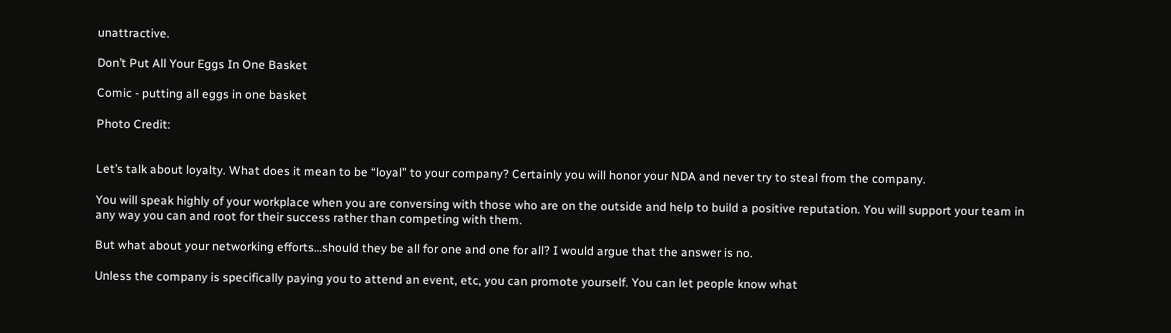unattractive.

Don’t Put All Your Eggs In One Basket

Comic - putting all eggs in one basket

Photo Credit:


Let’s talk about loyalty. What does it mean to be “loyal” to your company? Certainly you will honor your NDA and never try to steal from the company.

You will speak highly of your workplace when you are conversing with those who are on the outside and help to build a positive reputation. You will support your team in any way you can and root for their success rather than competing with them.

But what about your networking efforts…should they be all for one and one for all? I would argue that the answer is no.

Unless the company is specifically paying you to attend an event, etc, you can promote yourself. You can let people know what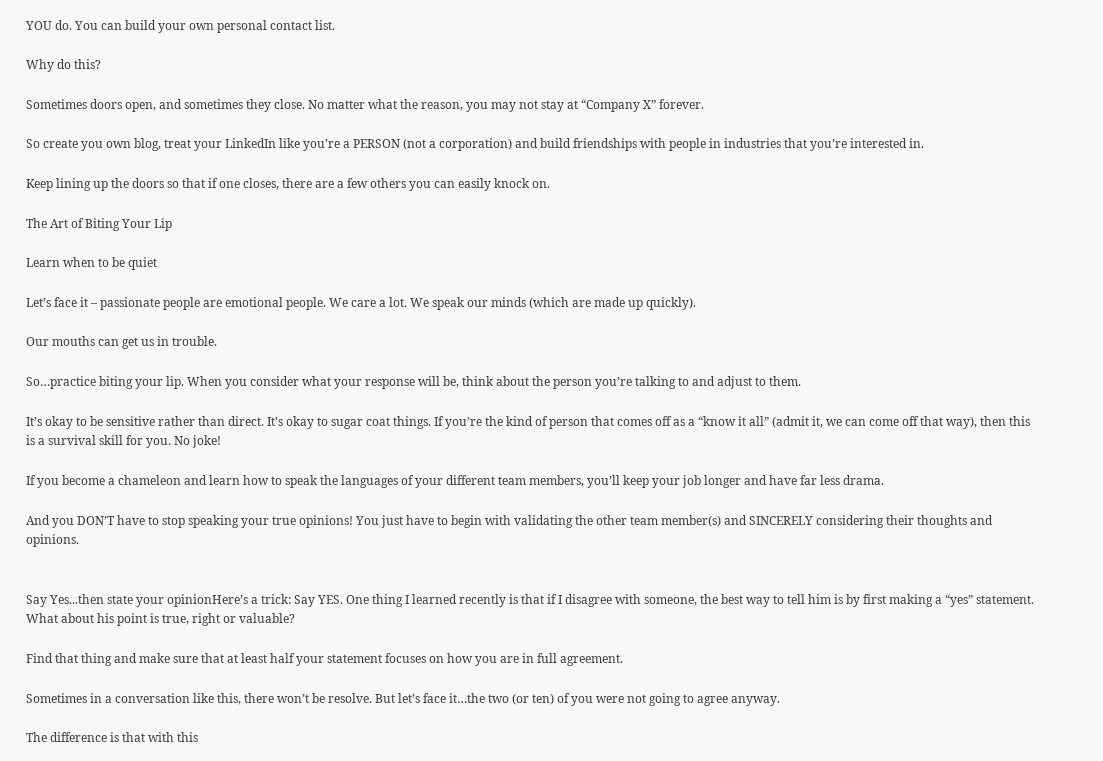YOU do. You can build your own personal contact list.

Why do this?

Sometimes doors open, and sometimes they close. No matter what the reason, you may not stay at “Company X” forever.

So create you own blog, treat your LinkedIn like you’re a PERSON (not a corporation) and build friendships with people in industries that you’re interested in.

Keep lining up the doors so that if one closes, there are a few others you can easily knock on.

The Art of Biting Your Lip

Learn when to be quiet

Let’s face it – passionate people are emotional people. We care a lot. We speak our minds (which are made up quickly).

Our mouths can get us in trouble.

So…practice biting your lip. When you consider what your response will be, think about the person you’re talking to and adjust to them.

It’s okay to be sensitive rather than direct. It’s okay to sugar coat things. If you’re the kind of person that comes off as a “know it all” (admit it, we can come off that way), then this is a survival skill for you. No joke!

If you become a chameleon and learn how to speak the languages of your different team members, you’ll keep your job longer and have far less drama.

And you DON’T have to stop speaking your true opinions! You just have to begin with validating the other team member(s) and SINCERELY considering their thoughts and opinions.


Say Yes...then state your opinionHere’s a trick: Say YES. One thing I learned recently is that if I disagree with someone, the best way to tell him is by first making a “yes” statement. What about his point is true, right or valuable?

Find that thing and make sure that at least half your statement focuses on how you are in full agreement.

Sometimes in a conversation like this, there won’t be resolve. But let’s face it…the two (or ten) of you were not going to agree anyway.

The difference is that with this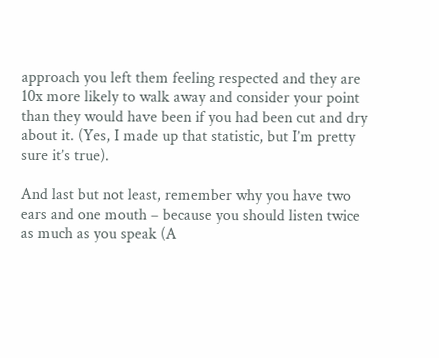approach you left them feeling respected and they are 10x more likely to walk away and consider your point than they would have been if you had been cut and dry about it. (Yes, I made up that statistic, but I’m pretty sure it’s true).

And last but not least, remember why you have two ears and one mouth – because you should listen twice as much as you speak (A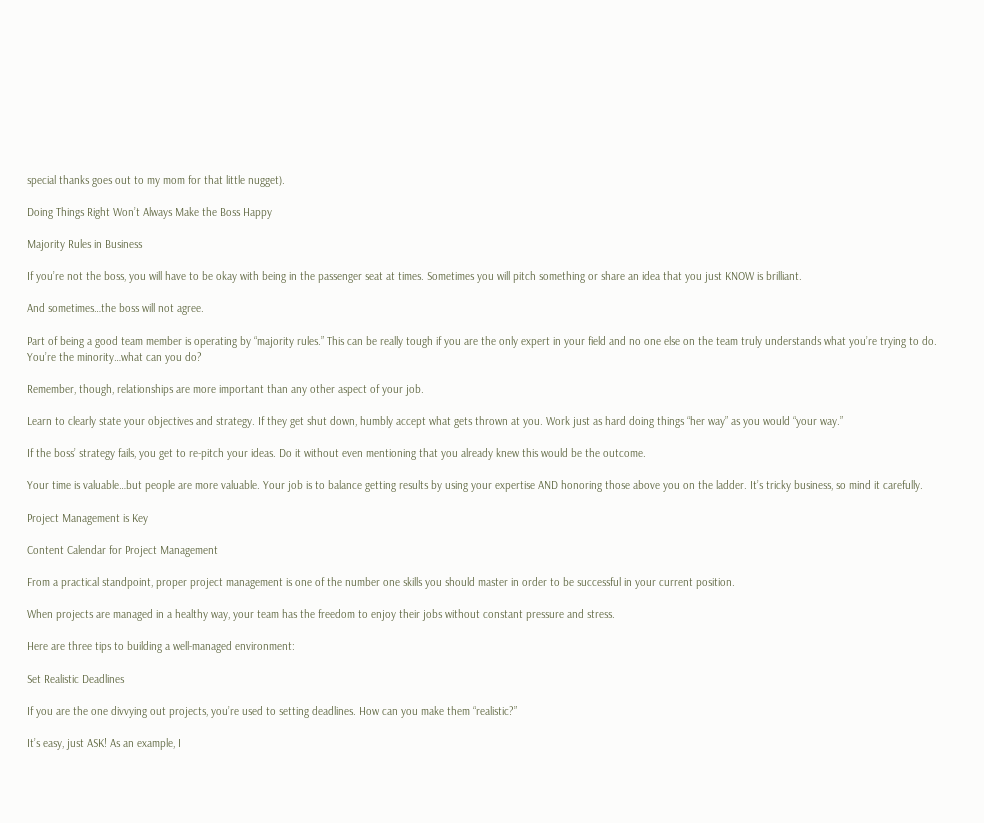special thanks goes out to my mom for that little nugget).

Doing Things Right Won’t Always Make the Boss Happy

Majority Rules in Business

If you’re not the boss, you will have to be okay with being in the passenger seat at times. Sometimes you will pitch something or share an idea that you just KNOW is brilliant.

And sometimes…the boss will not agree.

Part of being a good team member is operating by “majority rules.” This can be really tough if you are the only expert in your field and no one else on the team truly understands what you’re trying to do. You’re the minority…what can you do?

Remember, though, relationships are more important than any other aspect of your job.

Learn to clearly state your objectives and strategy. If they get shut down, humbly accept what gets thrown at you. Work just as hard doing things “her way” as you would “your way.”

If the boss’ strategy fails, you get to re-pitch your ideas. Do it without even mentioning that you already knew this would be the outcome.

Your time is valuable…but people are more valuable. Your job is to balance getting results by using your expertise AND honoring those above you on the ladder. It’s tricky business, so mind it carefully.

Project Management is Key

Content Calendar for Project Management

From a practical standpoint, proper project management is one of the number one skills you should master in order to be successful in your current position.

When projects are managed in a healthy way, your team has the freedom to enjoy their jobs without constant pressure and stress.

Here are three tips to building a well-managed environment:

Set Realistic Deadlines

If you are the one divvying out projects, you’re used to setting deadlines. How can you make them “realistic?”

It’s easy, just ASK! As an example, I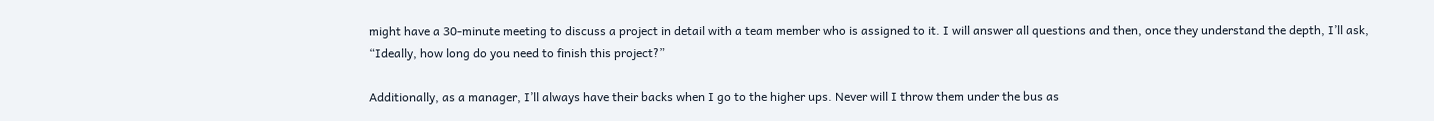might have a 30-minute meeting to discuss a project in detail with a team member who is assigned to it. I will answer all questions and then, once they understand the depth, I’ll ask, “Ideally, how long do you need to finish this project?”

Additionally, as a manager, I’ll always have their backs when I go to the higher ups. Never will I throw them under the bus as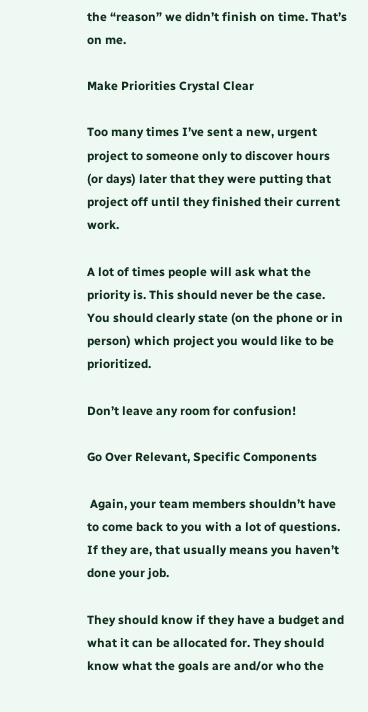the “reason” we didn’t finish on time. That’s on me.

Make Priorities Crystal Clear

Too many times I’ve sent a new, urgent project to someone only to discover hours (or days) later that they were putting that project off until they finished their current work.

A lot of times people will ask what the priority is. This should never be the case. You should clearly state (on the phone or in person) which project you would like to be prioritized.

Don’t leave any room for confusion!

Go Over Relevant, Specific Components

 Again, your team members shouldn’t have to come back to you with a lot of questions. If they are, that usually means you haven’t done your job.

They should know if they have a budget and what it can be allocated for. They should know what the goals are and/or who the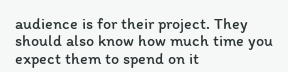audience is for their project. They should also know how much time you expect them to spend on it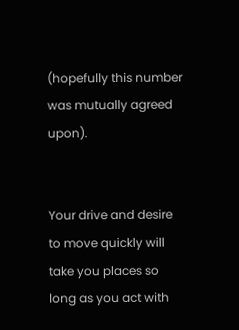(hopefully this number was mutually agreed upon).


Your drive and desire to move quickly will take you places so long as you act with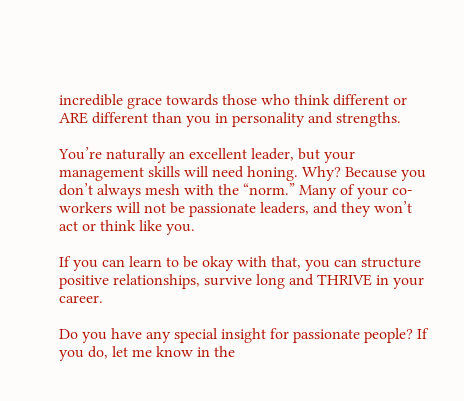incredible grace towards those who think different or ARE different than you in personality and strengths.

You’re naturally an excellent leader, but your management skills will need honing. Why? Because you don’t always mesh with the “norm.” Many of your co-workers will not be passionate leaders, and they won’t act or think like you.

If you can learn to be okay with that, you can structure positive relationships, survive long and THRIVE in your career.

Do you have any special insight for passionate people? If you do, let me know in the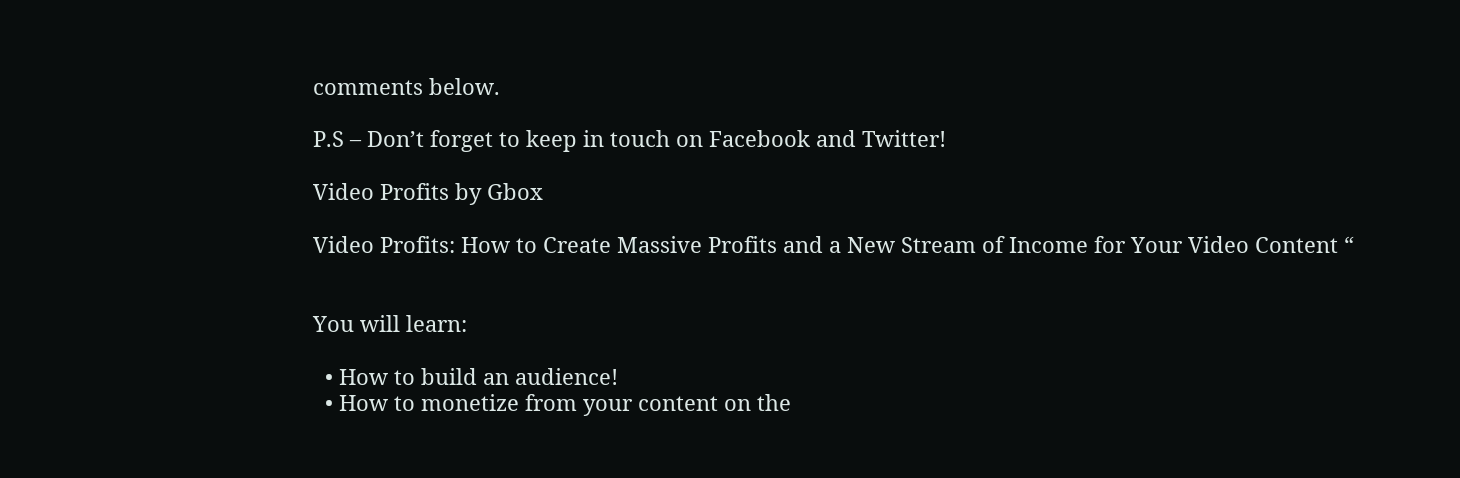comments below.

P.S – Don’t forget to keep in touch on Facebook and Twitter!

Video Profits by Gbox

Video Profits: How to Create Massive Profits and a New Stream of Income for Your Video Content “


You will learn:

  • How to build an audience!
  • How to monetize from your content on the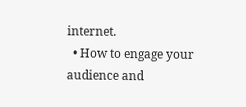internet.
  • How to engage your audience and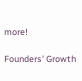more!

Founders' Growth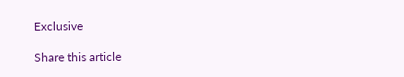Exclusive

Share this article